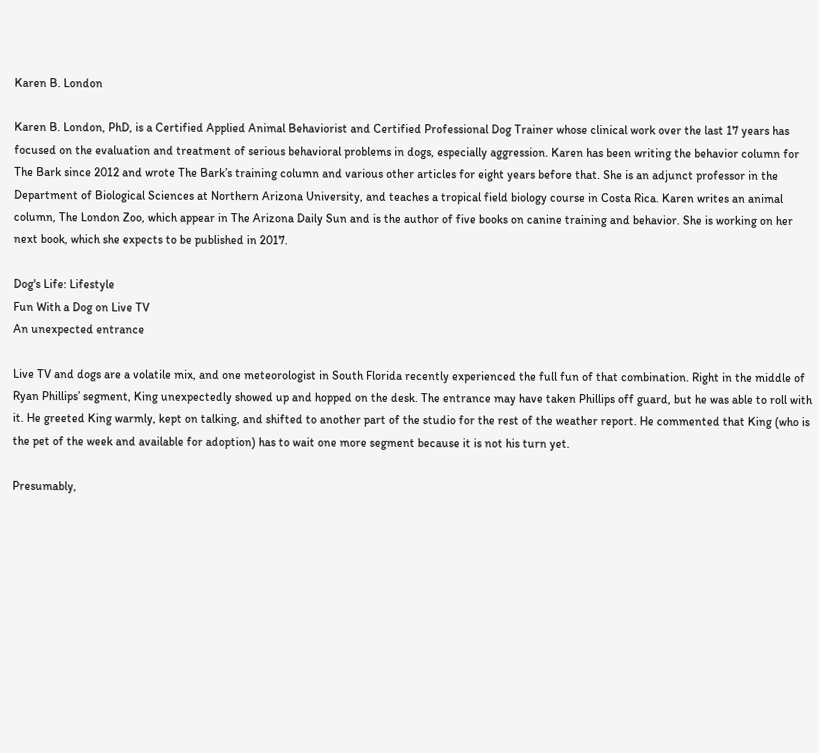Karen B. London

Karen B. London, PhD, is a Certified Applied Animal Behaviorist and Certified Professional Dog Trainer whose clinical work over the last 17 years has focused on the evaluation and treatment of serious behavioral problems in dogs, especially aggression. Karen has been writing the behavior column for The Bark since 2012 and wrote The Bark’s training column and various other articles for eight years before that. She is an adjunct professor in the Department of Biological Sciences at Northern Arizona University, and teaches a tropical field biology course in Costa Rica. Karen writes an animal column, The London Zoo, which appear in The Arizona Daily Sun and is the author of five books on canine training and behavior. She is working on her next book, which she expects to be published in 2017.

Dog's Life: Lifestyle
Fun With a Dog on Live TV
An unexpected entrance

Live TV and dogs are a volatile mix, and one meteorologist in South Florida recently experienced the full fun of that combination. Right in the middle of Ryan Phillips’ segment, King unexpectedly showed up and hopped on the desk. The entrance may have taken Phillips off guard, but he was able to roll with it. He greeted King warmly, kept on talking, and shifted to another part of the studio for the rest of the weather report. He commented that King (who is the pet of the week and available for adoption) has to wait one more segment because it is not his turn yet.

Presumably,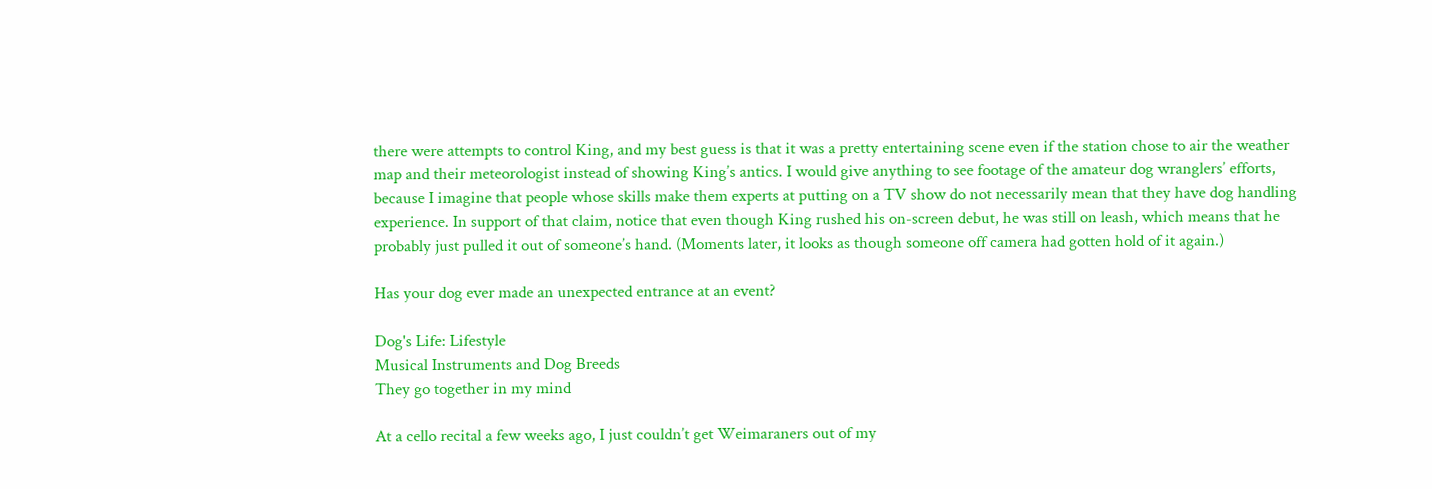there were attempts to control King, and my best guess is that it was a pretty entertaining scene even if the station chose to air the weather map and their meteorologist instead of showing King’s antics. I would give anything to see footage of the amateur dog wranglers’ efforts, because I imagine that people whose skills make them experts at putting on a TV show do not necessarily mean that they have dog handling experience. In support of that claim, notice that even though King rushed his on-screen debut, he was still on leash, which means that he probably just pulled it out of someone’s hand. (Moments later, it looks as though someone off camera had gotten hold of it again.)

Has your dog ever made an unexpected entrance at an event?

Dog's Life: Lifestyle
Musical Instruments and Dog Breeds
They go together in my mind

At a cello recital a few weeks ago, I just couldn’t get Weimaraners out of my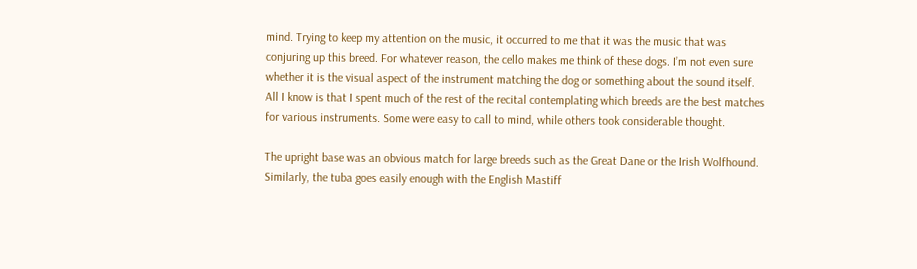mind. Trying to keep my attention on the music, it occurred to me that it was the music that was conjuring up this breed. For whatever reason, the cello makes me think of these dogs. I’m not even sure whether it is the visual aspect of the instrument matching the dog or something about the sound itself. All I know is that I spent much of the rest of the recital contemplating which breeds are the best matches for various instruments. Some were easy to call to mind, while others took considerable thought.

The upright base was an obvious match for large breeds such as the Great Dane or the Irish Wolfhound. Similarly, the tuba goes easily enough with the English Mastiff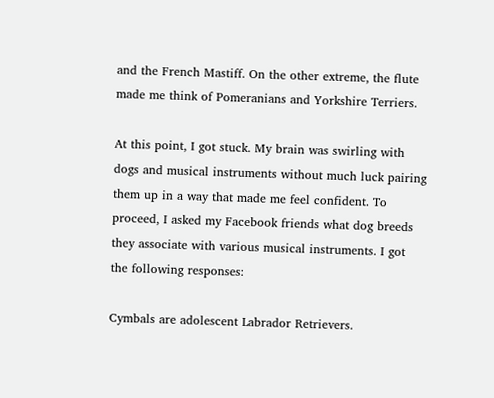and the French Mastiff. On the other extreme, the flute made me think of Pomeranians and Yorkshire Terriers.

At this point, I got stuck. My brain was swirling with dogs and musical instruments without much luck pairing them up in a way that made me feel confident. To proceed, I asked my Facebook friends what dog breeds they associate with various musical instruments. I got the following responses:

Cymbals are adolescent Labrador Retrievers.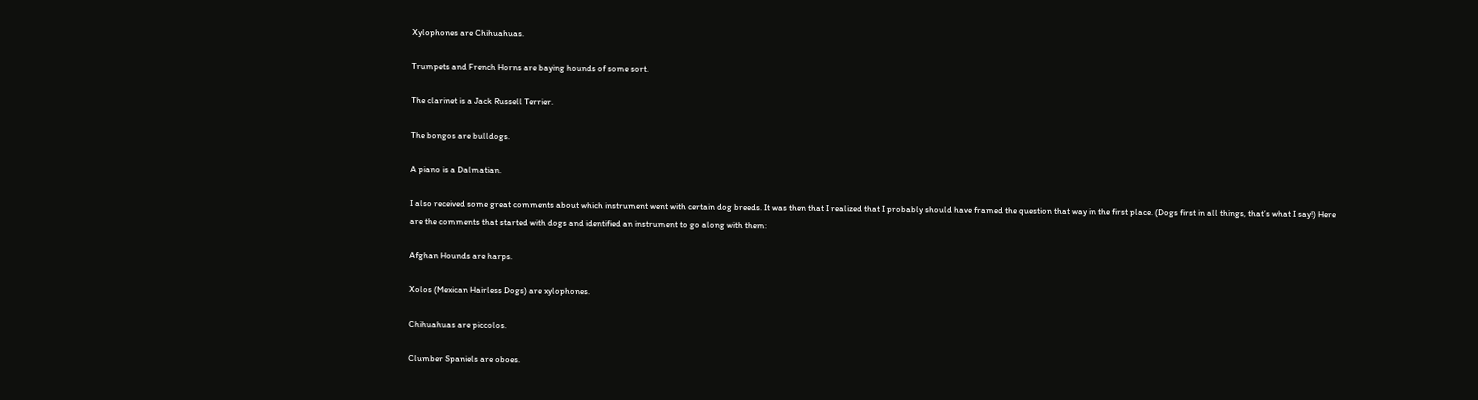Xylophones are Chihuahuas.

Trumpets and French Horns are baying hounds of some sort.

The clarinet is a Jack Russell Terrier.

The bongos are bulldogs.

A piano is a Dalmatian.

I also received some great comments about which instrument went with certain dog breeds. It was then that I realized that I probably should have framed the question that way in the first place. (Dogs first in all things, that’s what I say!) Here are the comments that started with dogs and identified an instrument to go along with them:

Afghan Hounds are harps.

Xolos (Mexican Hairless Dogs) are xylophones.

Chihuahuas are piccolos.

Clumber Spaniels are oboes.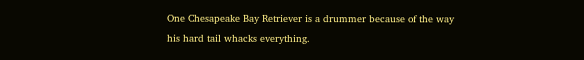One Chesapeake Bay Retriever is a drummer because of the way his hard tail whacks everything.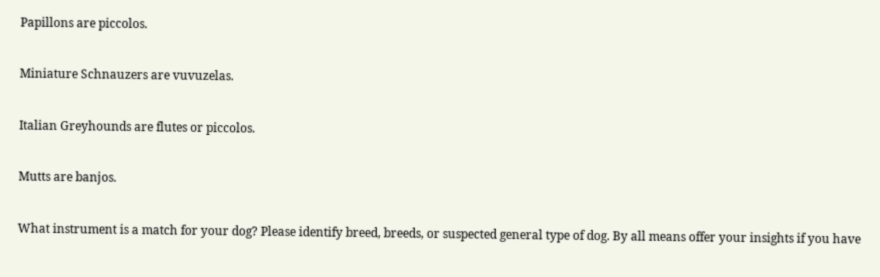Papillons are piccolos.

Miniature Schnauzers are vuvuzelas.

Italian Greyhounds are flutes or piccolos.

Mutts are banjos.

What instrument is a match for your dog? Please identify breed, breeds, or suspected general type of dog. By all means offer your insights if you have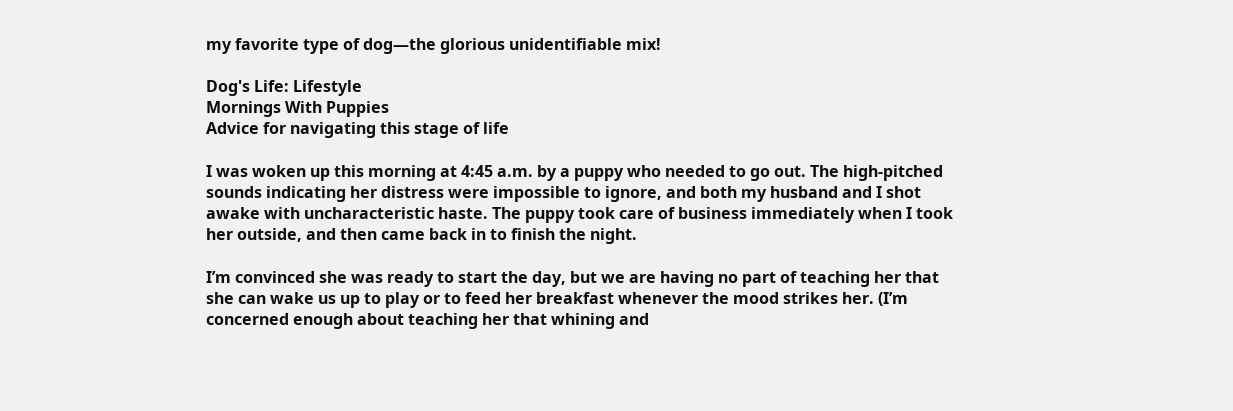my favorite type of dog—the glorious unidentifiable mix!

Dog's Life: Lifestyle
Mornings With Puppies
Advice for navigating this stage of life

I was woken up this morning at 4:45 a.m. by a puppy who needed to go out. The high-pitched sounds indicating her distress were impossible to ignore, and both my husband and I shot awake with uncharacteristic haste. The puppy took care of business immediately when I took her outside, and then came back in to finish the night.

I’m convinced she was ready to start the day, but we are having no part of teaching her that she can wake us up to play or to feed her breakfast whenever the mood strikes her. (I’m concerned enough about teaching her that whining and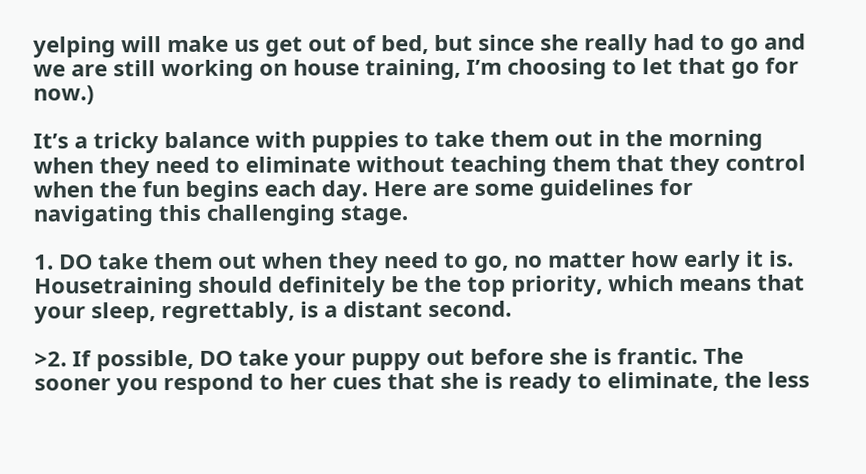yelping will make us get out of bed, but since she really had to go and we are still working on house training, I’m choosing to let that go for now.)

It’s a tricky balance with puppies to take them out in the morning when they need to eliminate without teaching them that they control when the fun begins each day. Here are some guidelines for navigating this challenging stage.

1. DO take them out when they need to go, no matter how early it is. Housetraining should definitely be the top priority, which means that your sleep, regrettably, is a distant second.

>2. If possible, DO take your puppy out before she is frantic. The sooner you respond to her cues that she is ready to eliminate, the less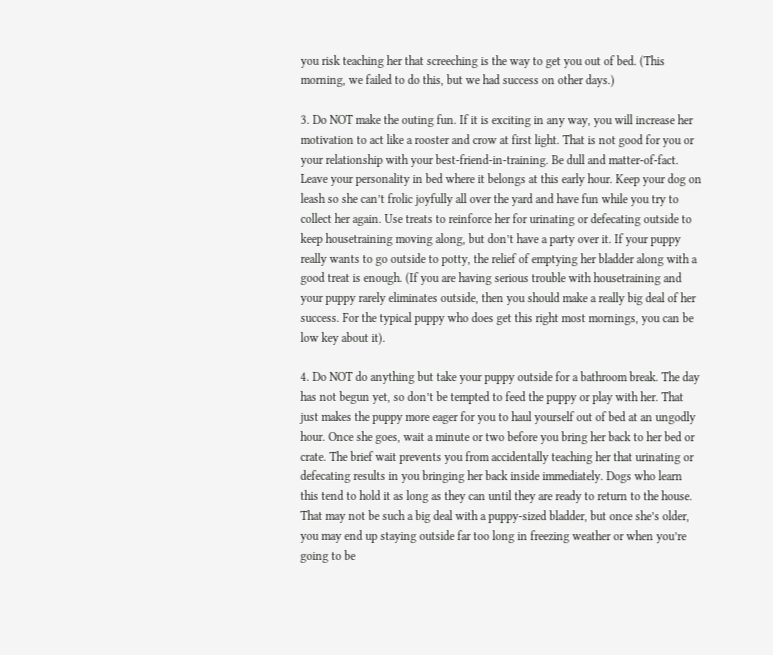you risk teaching her that screeching is the way to get you out of bed. (This morning, we failed to do this, but we had success on other days.)

3. Do NOT make the outing fun. If it is exciting in any way, you will increase her motivation to act like a rooster and crow at first light. That is not good for you or your relationship with your best-friend-in-training. Be dull and matter-of-fact. Leave your personality in bed where it belongs at this early hour. Keep your dog on leash so she can’t frolic joyfully all over the yard and have fun while you try to collect her again. Use treats to reinforce her for urinating or defecating outside to keep housetraining moving along, but don’t have a party over it. If your puppy really wants to go outside to potty, the relief of emptying her bladder along with a good treat is enough. (If you are having serious trouble with housetraining and your puppy rarely eliminates outside, then you should make a really big deal of her success. For the typical puppy who does get this right most mornings, you can be low key about it).

4. Do NOT do anything but take your puppy outside for a bathroom break. The day has not begun yet, so don’t be tempted to feed the puppy or play with her. That just makes the puppy more eager for you to haul yourself out of bed at an ungodly hour. Once she goes, wait a minute or two before you bring her back to her bed or crate. The brief wait prevents you from accidentally teaching her that urinating or defecating results in you bringing her back inside immediately. Dogs who learn this tend to hold it as long as they can until they are ready to return to the house. That may not be such a big deal with a puppy-sized bladder, but once she’s older, you may end up staying outside far too long in freezing weather or when you’re going to be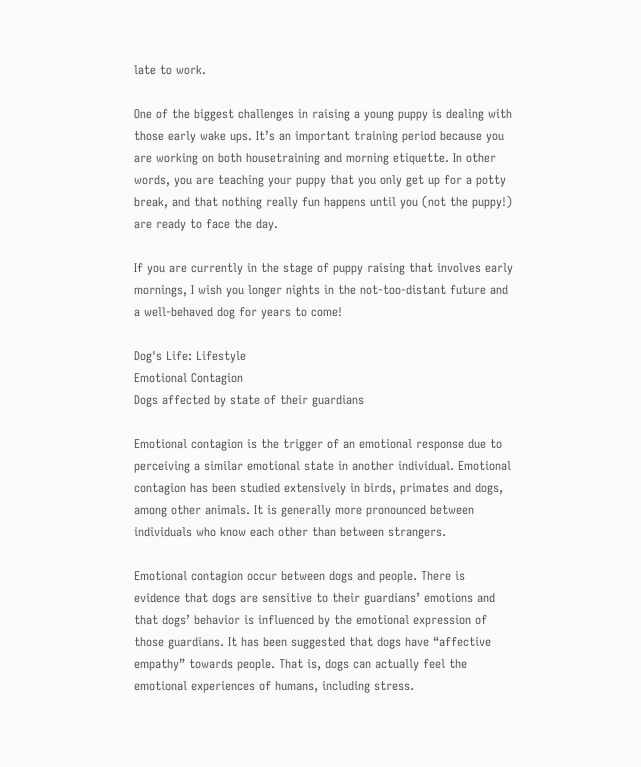late to work.

One of the biggest challenges in raising a young puppy is dealing with those early wake ups. It’s an important training period because you are working on both housetraining and morning etiquette. In other words, you are teaching your puppy that you only get up for a potty break, and that nothing really fun happens until you (not the puppy!) are ready to face the day.

If you are currently in the stage of puppy raising that involves early mornings, I wish you longer nights in the not-too-distant future and a well-behaved dog for years to come!

Dog's Life: Lifestyle
Emotional Contagion
Dogs affected by state of their guardians

Emotional contagion is the trigger of an emotional response due to perceiving a similar emotional state in another individual. Emotional contagion has been studied extensively in birds, primates and dogs, among other animals. It is generally more pronounced between individuals who know each other than between strangers.

Emotional contagion occur between dogs and people. There is evidence that dogs are sensitive to their guardians’ emotions and that dogs’ behavior is influenced by the emotional expression of those guardians. It has been suggested that dogs have “affective empathy” towards people. That is, dogs can actually feel the emotional experiences of humans, including stress.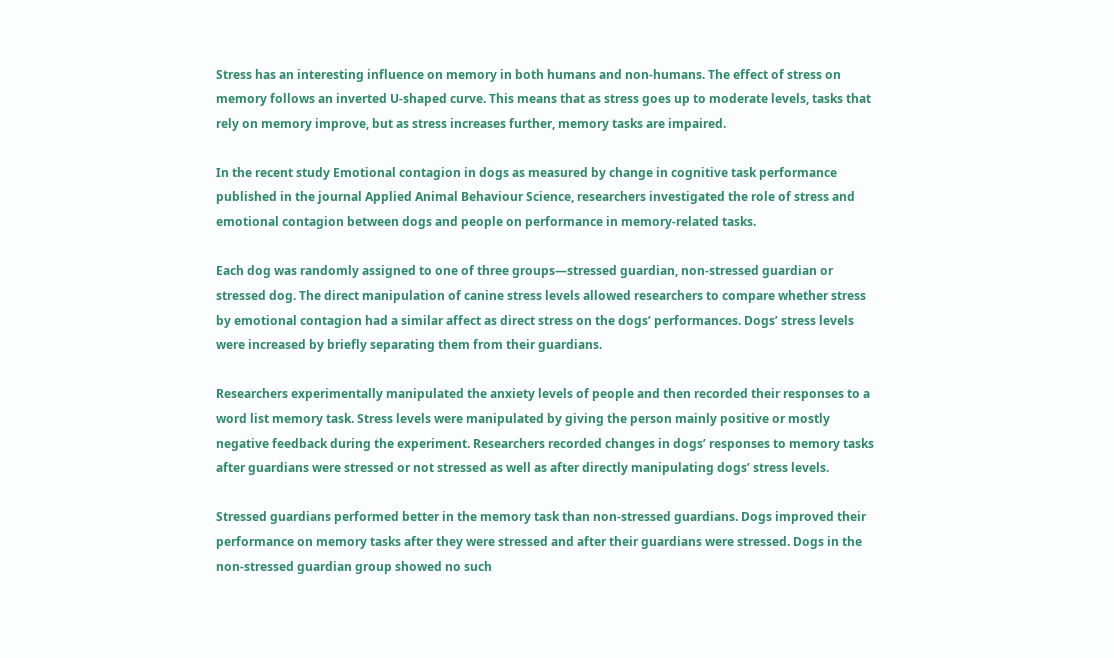Stress has an interesting influence on memory in both humans and non-humans. The effect of stress on memory follows an inverted U-shaped curve. This means that as stress goes up to moderate levels, tasks that rely on memory improve, but as stress increases further, memory tasks are impaired.

In the recent study Emotional contagion in dogs as measured by change in cognitive task performance published in the journal Applied Animal Behaviour Science, researchers investigated the role of stress and emotional contagion between dogs and people on performance in memory-related tasks.

Each dog was randomly assigned to one of three groups—stressed guardian, non-stressed guardian or stressed dog. The direct manipulation of canine stress levels allowed researchers to compare whether stress by emotional contagion had a similar affect as direct stress on the dogs’ performances. Dogs’ stress levels were increased by briefly separating them from their guardians.

Researchers experimentally manipulated the anxiety levels of people and then recorded their responses to a word list memory task. Stress levels were manipulated by giving the person mainly positive or mostly negative feedback during the experiment. Researchers recorded changes in dogs’ responses to memory tasks after guardians were stressed or not stressed as well as after directly manipulating dogs’ stress levels.

Stressed guardians performed better in the memory task than non-stressed guardians. Dogs improved their performance on memory tasks after they were stressed and after their guardians were stressed. Dogs in the non-stressed guardian group showed no such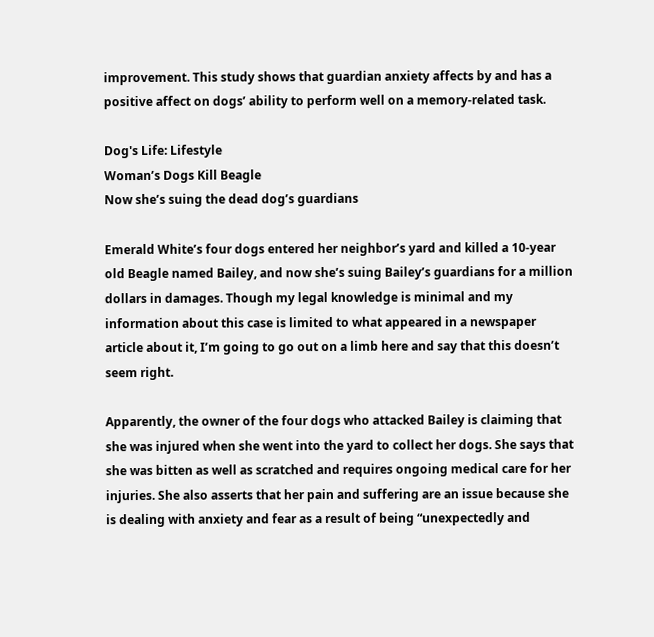improvement. This study shows that guardian anxiety affects by and has a positive affect on dogs’ ability to perform well on a memory-related task.

Dog's Life: Lifestyle
Woman’s Dogs Kill Beagle
Now she’s suing the dead dog’s guardians

Emerald White’s four dogs entered her neighbor’s yard and killed a 10-year old Beagle named Bailey, and now she’s suing Bailey’s guardians for a million dollars in damages. Though my legal knowledge is minimal and my information about this case is limited to what appeared in a newspaper article about it, I’m going to go out on a limb here and say that this doesn’t seem right.

Apparently, the owner of the four dogs who attacked Bailey is claiming that she was injured when she went into the yard to collect her dogs. She says that she was bitten as well as scratched and requires ongoing medical care for her injuries. She also asserts that her pain and suffering are an issue because she is dealing with anxiety and fear as a result of being “unexpectedly and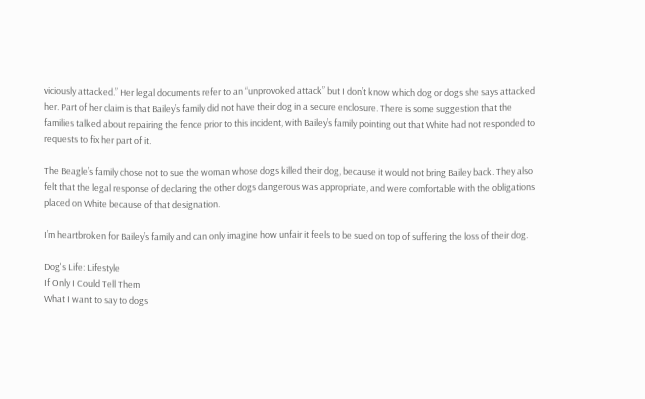viciously attacked.” Her legal documents refer to an “unprovoked attack” but I don’t know which dog or dogs she says attacked her. Part of her claim is that Bailey’s family did not have their dog in a secure enclosure. There is some suggestion that the families talked about repairing the fence prior to this incident, with Bailey’s family pointing out that White had not responded to requests to fix her part of it.

The Beagle’s family chose not to sue the woman whose dogs killed their dog, because it would not bring Bailey back. They also felt that the legal response of declaring the other dogs dangerous was appropriate, and were comfortable with the obligations placed on White because of that designation.

I’m heartbroken for Bailey’s family and can only imagine how unfair it feels to be sued on top of suffering the loss of their dog.

Dog's Life: Lifestyle
If Only I Could Tell Them
What I want to say to dogs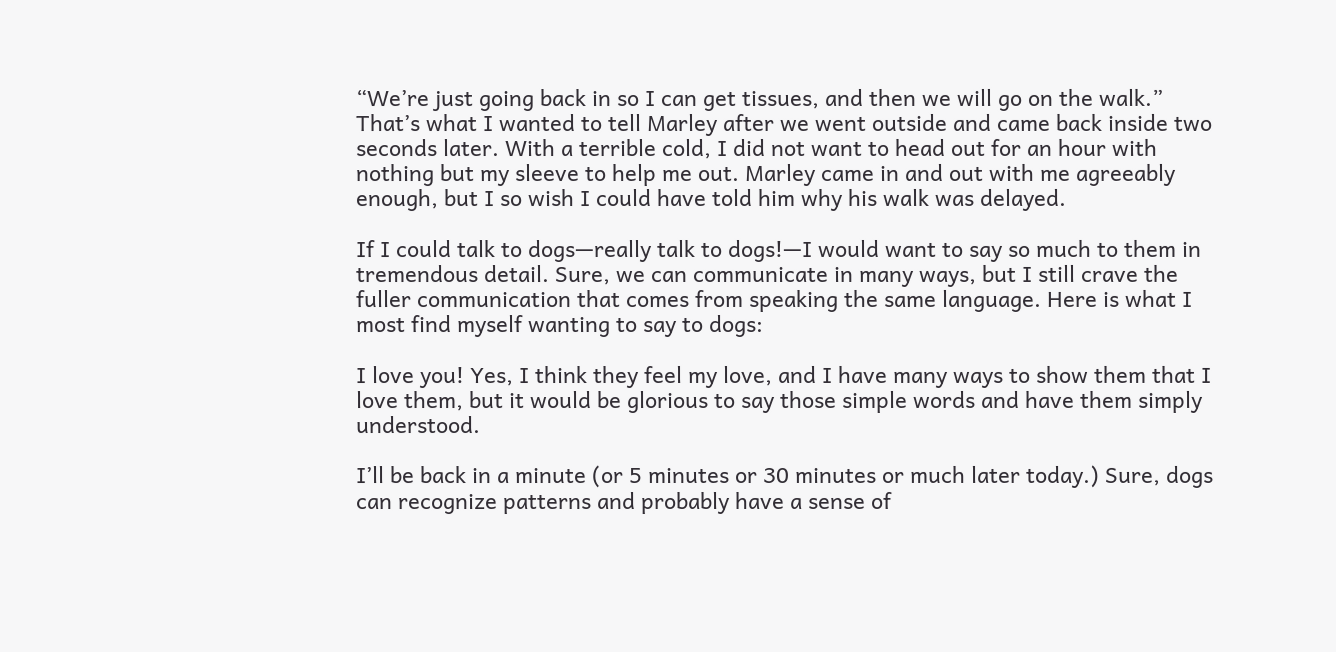“We’re just going back in so I can get tissues, and then we will go on the walk.” That’s what I wanted to tell Marley after we went outside and came back inside two seconds later. With a terrible cold, I did not want to head out for an hour with nothing but my sleeve to help me out. Marley came in and out with me agreeably enough, but I so wish I could have told him why his walk was delayed.

If I could talk to dogs—really talk to dogs!—I would want to say so much to them in tremendous detail. Sure, we can communicate in many ways, but I still crave the fuller communication that comes from speaking the same language. Here is what I most find myself wanting to say to dogs:

I love you! Yes, I think they feel my love, and I have many ways to show them that I love them, but it would be glorious to say those simple words and have them simply understood.

I’ll be back in a minute (or 5 minutes or 30 minutes or much later today.) Sure, dogs can recognize patterns and probably have a sense of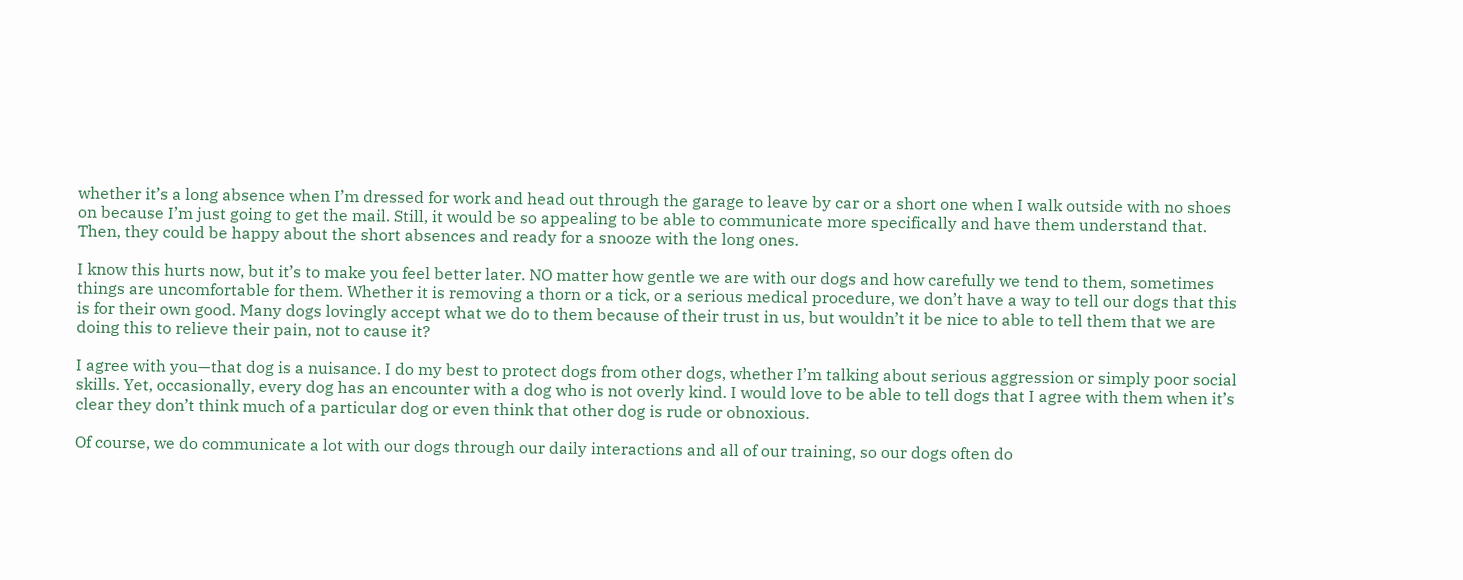whether it’s a long absence when I’m dressed for work and head out through the garage to leave by car or a short one when I walk outside with no shoes on because I’m just going to get the mail. Still, it would be so appealing to be able to communicate more specifically and have them understand that. Then, they could be happy about the short absences and ready for a snooze with the long ones.

I know this hurts now, but it’s to make you feel better later. NO matter how gentle we are with our dogs and how carefully we tend to them, sometimes things are uncomfortable for them. Whether it is removing a thorn or a tick, or a serious medical procedure, we don’t have a way to tell our dogs that this is for their own good. Many dogs lovingly accept what we do to them because of their trust in us, but wouldn’t it be nice to able to tell them that we are doing this to relieve their pain, not to cause it?

I agree with you—that dog is a nuisance. I do my best to protect dogs from other dogs, whether I’m talking about serious aggression or simply poor social skills. Yet, occasionally, every dog has an encounter with a dog who is not overly kind. I would love to be able to tell dogs that I agree with them when it’s clear they don’t think much of a particular dog or even think that other dog is rude or obnoxious.

Of course, we do communicate a lot with our dogs through our daily interactions and all of our training, so our dogs often do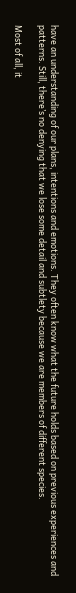have an understanding of our plans, intentions and emotions. They often know what the future holds based on previous experiences and patterns. Still, there’s no denying that we lose some detail and subtlety because we are members of different species.

Most of all, it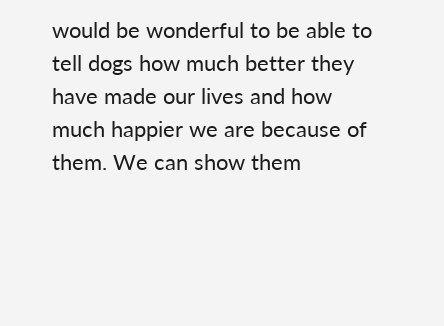would be wonderful to be able to tell dogs how much better they have made our lives and how much happier we are because of them. We can show them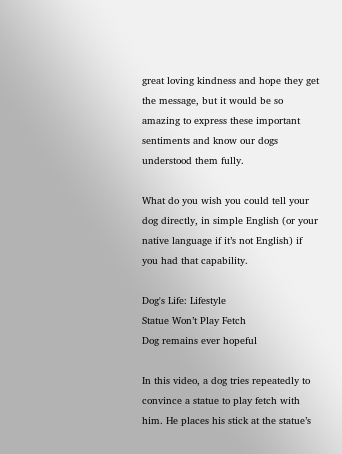great loving kindness and hope they get the message, but it would be so amazing to express these important sentiments and know our dogs understood them fully.

What do you wish you could tell your dog directly, in simple English (or your native language if it’s not English) if you had that capability.

Dog's Life: Lifestyle
Statue Won’t Play Fetch
Dog remains ever hopeful

In this video, a dog tries repeatedly to convince a statue to play fetch with him. He places his stick at the statue’s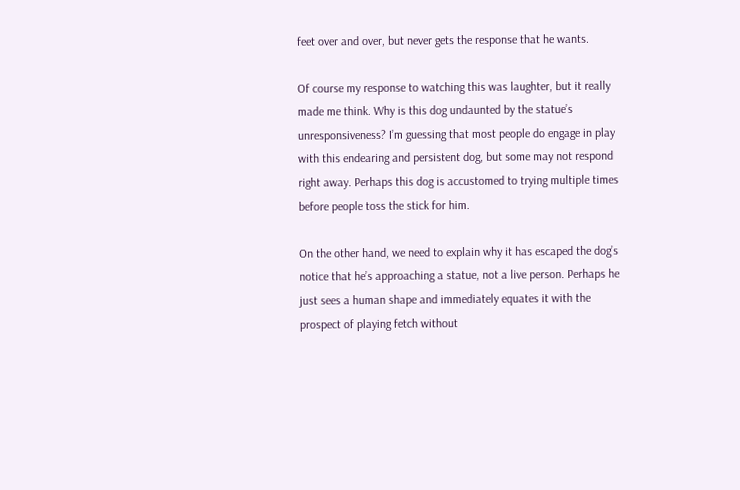feet over and over, but never gets the response that he wants.

Of course my response to watching this was laughter, but it really made me think. Why is this dog undaunted by the statue’s unresponsiveness? I’m guessing that most people do engage in play with this endearing and persistent dog, but some may not respond right away. Perhaps this dog is accustomed to trying multiple times before people toss the stick for him.

On the other hand, we need to explain why it has escaped the dog’s notice that he’s approaching a statue, not a live person. Perhaps he just sees a human shape and immediately equates it with the prospect of playing fetch without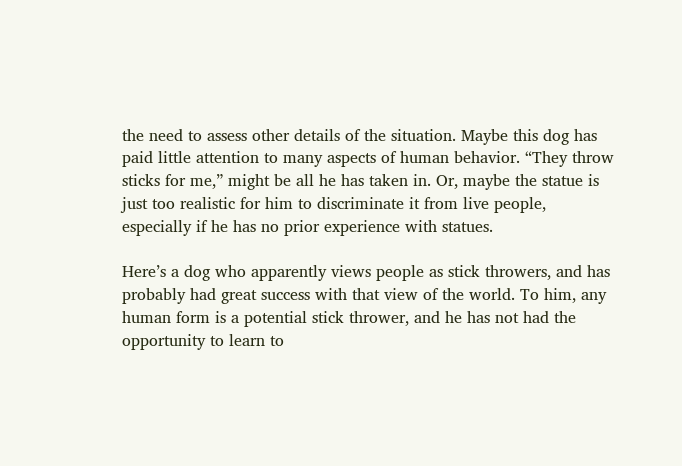the need to assess other details of the situation. Maybe this dog has paid little attention to many aspects of human behavior. “They throw sticks for me,” might be all he has taken in. Or, maybe the statue is just too realistic for him to discriminate it from live people, especially if he has no prior experience with statues.

Here’s a dog who apparently views people as stick throwers, and has probably had great success with that view of the world. To him, any human form is a potential stick thrower, and he has not had the opportunity to learn to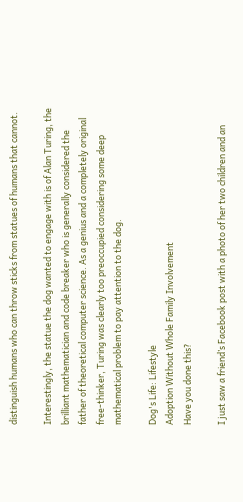distinguish humans who can throw sticks from statues of humans that cannot.

Interestingly, the statue the dog wanted to engage with is of Alan Turing, the brilliant mathematician and code breaker who is generally considered the father of theoretical computer science. As a genius and a completely original free-thinker, Turing was clearly too preoccupied considering some deep mathematical problem to pay attention to the dog.

Dog's Life: Lifestyle
Adoption Without Whole Family Involvement
Have you done this?

I just saw a friend’s Facebook post with a photo of her two children and an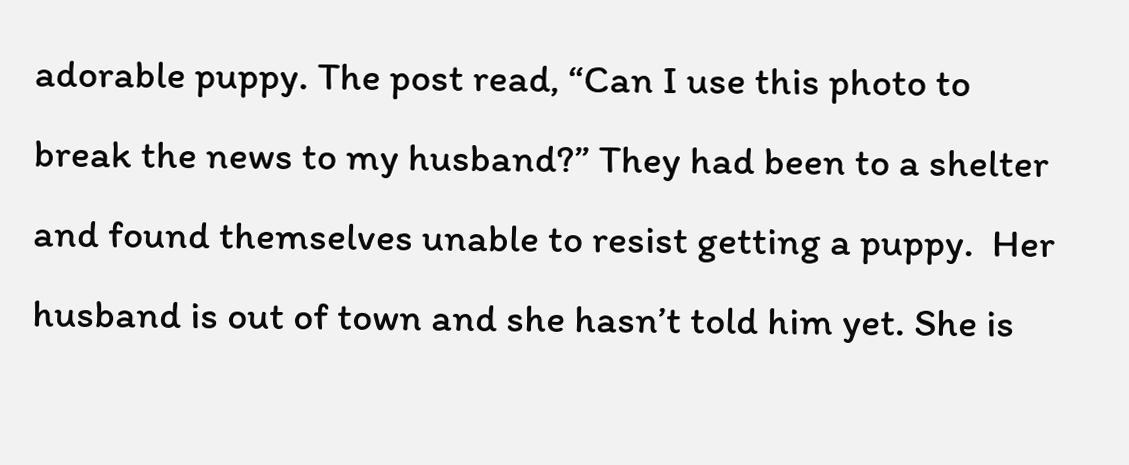adorable puppy. The post read, “Can I use this photo to break the news to my husband?” They had been to a shelter and found themselves unable to resist getting a puppy.  Her husband is out of town and she hasn’t told him yet. She is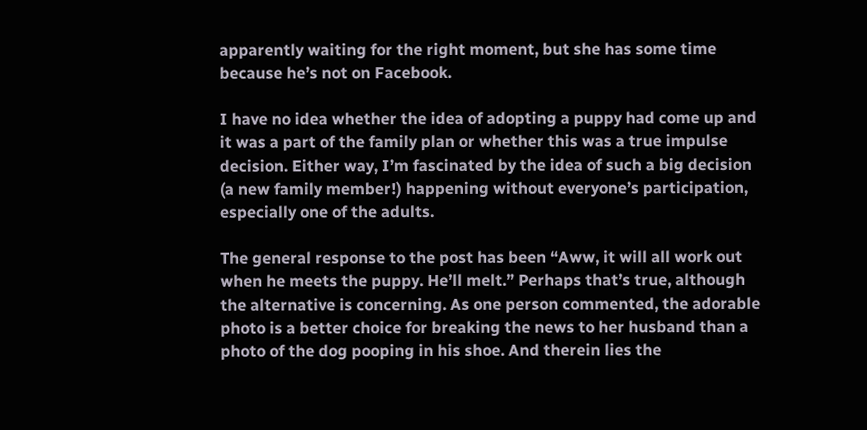apparently waiting for the right moment, but she has some time because he’s not on Facebook.

I have no idea whether the idea of adopting a puppy had come up and it was a part of the family plan or whether this was a true impulse decision. Either way, I’m fascinated by the idea of such a big decision (a new family member!) happening without everyone’s participation, especially one of the adults.

The general response to the post has been “Aww, it will all work out when he meets the puppy. He’ll melt.” Perhaps that’s true, although the alternative is concerning. As one person commented, the adorable photo is a better choice for breaking the news to her husband than a photo of the dog pooping in his shoe. And therein lies the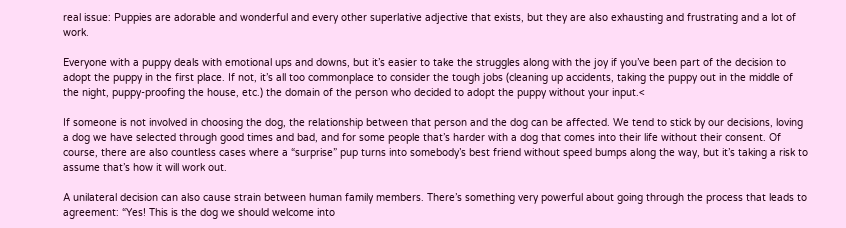real issue: Puppies are adorable and wonderful and every other superlative adjective that exists, but they are also exhausting and frustrating and a lot of work.

Everyone with a puppy deals with emotional ups and downs, but it’s easier to take the struggles along with the joy if you’ve been part of the decision to adopt the puppy in the first place. If not, it’s all too commonplace to consider the tough jobs (cleaning up accidents, taking the puppy out in the middle of the night, puppy-proofing the house, etc.) the domain of the person who decided to adopt the puppy without your input.<

If someone is not involved in choosing the dog, the relationship between that person and the dog can be affected. We tend to stick by our decisions, loving a dog we have selected through good times and bad, and for some people that’s harder with a dog that comes into their life without their consent. Of course, there are also countless cases where a “surprise” pup turns into somebody’s best friend without speed bumps along the way, but it’s taking a risk to assume that’s how it will work out.

A unilateral decision can also cause strain between human family members. There’s something very powerful about going through the process that leads to agreement: “Yes! This is the dog we should welcome into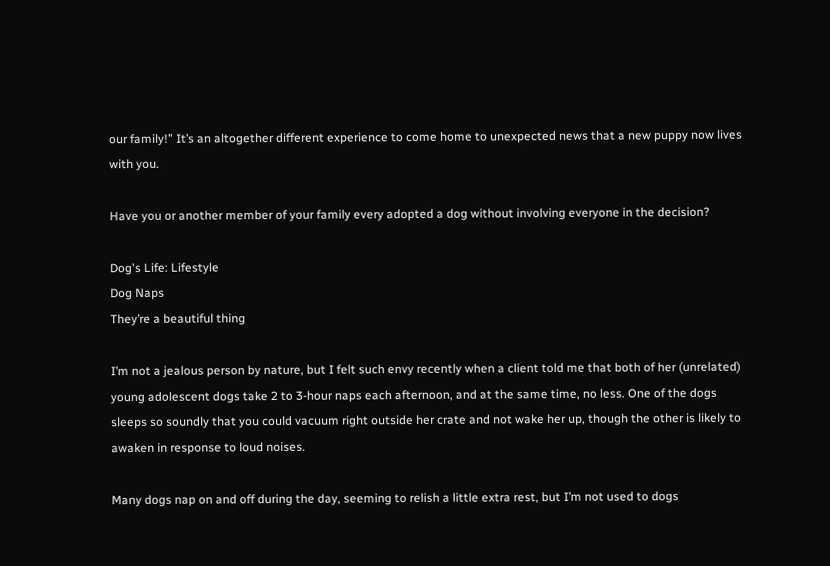our family!” It’s an altogether different experience to come home to unexpected news that a new puppy now lives with you.

Have you or another member of your family every adopted a dog without involving everyone in the decision?

Dog's Life: Lifestyle
Dog Naps
They’re a beautiful thing

I’m not a jealous person by nature, but I felt such envy recently when a client told me that both of her (unrelated) young adolescent dogs take 2 to 3-hour naps each afternoon, and at the same time, no less. One of the dogs sleeps so soundly that you could vacuum right outside her crate and not wake her up, though the other is likely to awaken in response to loud noises.

Many dogs nap on and off during the day, seeming to relish a little extra rest, but I’m not used to dogs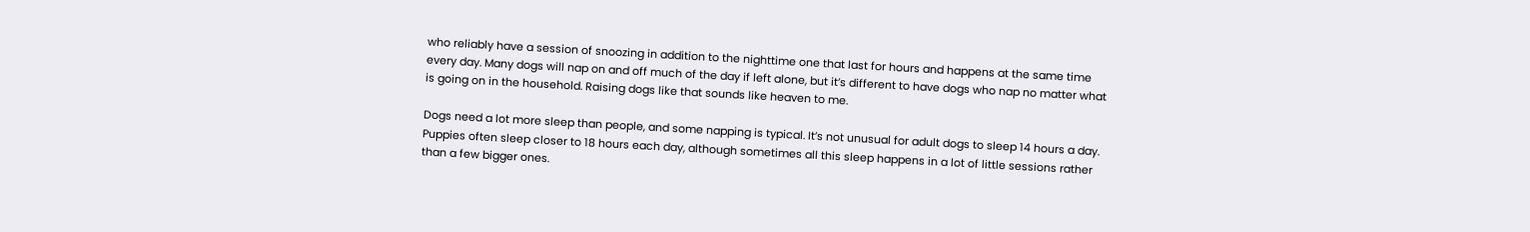who reliably have a session of snoozing in addition to the nighttime one that last for hours and happens at the same time every day. Many dogs will nap on and off much of the day if left alone, but it’s different to have dogs who nap no matter what is going on in the household. Raising dogs like that sounds like heaven to me.

Dogs need a lot more sleep than people, and some napping is typical. It’s not unusual for adult dogs to sleep 14 hours a day. Puppies often sleep closer to 18 hours each day, although sometimes all this sleep happens in a lot of little sessions rather than a few bigger ones.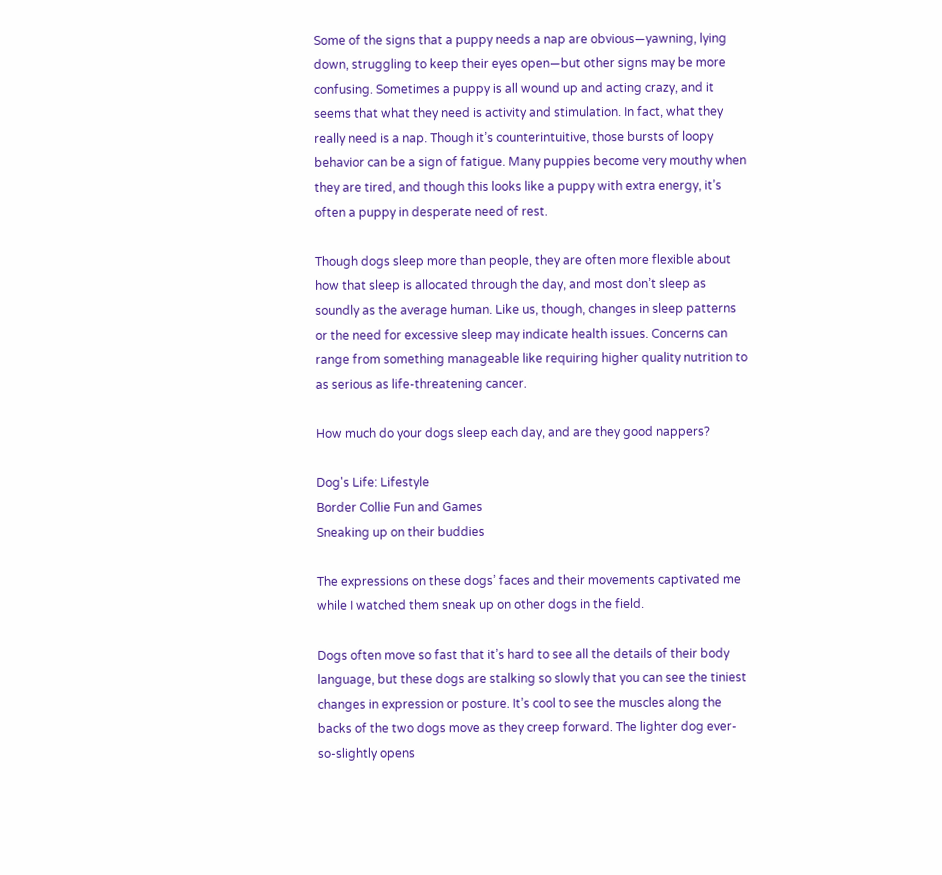Some of the signs that a puppy needs a nap are obvious—yawning, lying down, struggling to keep their eyes open—but other signs may be more confusing. Sometimes a puppy is all wound up and acting crazy, and it seems that what they need is activity and stimulation. In fact, what they really need is a nap. Though it’s counterintuitive, those bursts of loopy behavior can be a sign of fatigue. Many puppies become very mouthy when they are tired, and though this looks like a puppy with extra energy, it’s often a puppy in desperate need of rest.

Though dogs sleep more than people, they are often more flexible about how that sleep is allocated through the day, and most don’t sleep as soundly as the average human. Like us, though, changes in sleep patterns or the need for excessive sleep may indicate health issues. Concerns can range from something manageable like requiring higher quality nutrition to as serious as life-threatening cancer.

How much do your dogs sleep each day, and are they good nappers?

Dog's Life: Lifestyle
Border Collie Fun and Games
Sneaking up on their buddies

The expressions on these dogs’ faces and their movements captivated me while I watched them sneak up on other dogs in the field.

Dogs often move so fast that it’s hard to see all the details of their body language, but these dogs are stalking so slowly that you can see the tiniest changes in expression or posture. It’s cool to see the muscles along the backs of the two dogs move as they creep forward. The lighter dog ever-so-slightly opens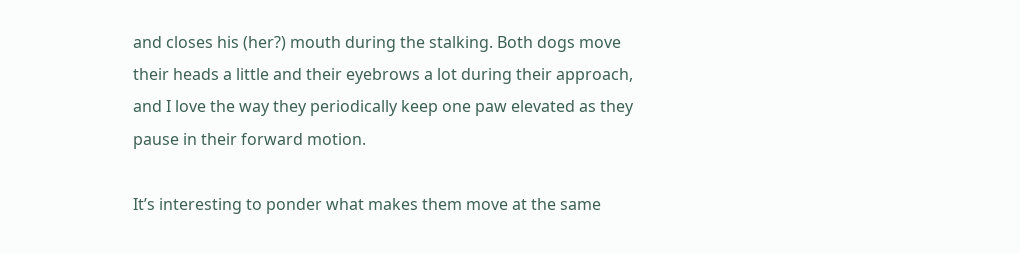and closes his (her?) mouth during the stalking. Both dogs move their heads a little and their eyebrows a lot during their approach, and I love the way they periodically keep one paw elevated as they pause in their forward motion.

It’s interesting to ponder what makes them move at the same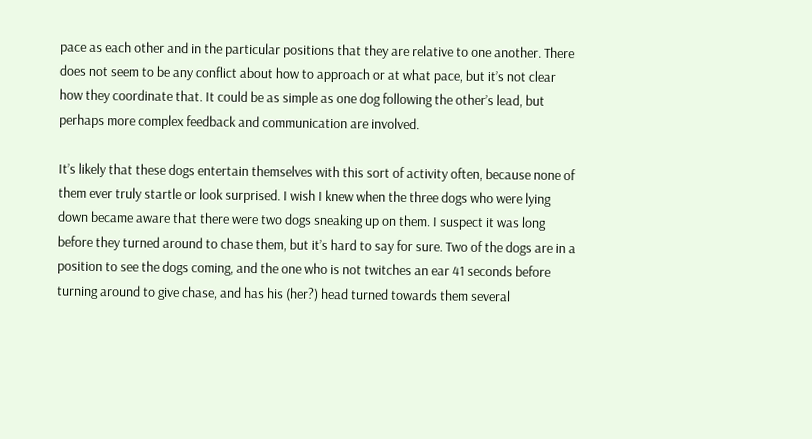pace as each other and in the particular positions that they are relative to one another. There does not seem to be any conflict about how to approach or at what pace, but it’s not clear how they coordinate that. It could be as simple as one dog following the other’s lead, but perhaps more complex feedback and communication are involved.

It’s likely that these dogs entertain themselves with this sort of activity often, because none of them ever truly startle or look surprised. I wish I knew when the three dogs who were lying down became aware that there were two dogs sneaking up on them. I suspect it was long before they turned around to chase them, but it’s hard to say for sure. Two of the dogs are in a position to see the dogs coming, and the one who is not twitches an ear 41 seconds before turning around to give chase, and has his (her?) head turned towards them several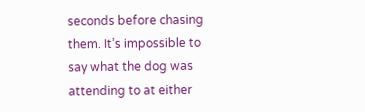seconds before chasing them. It’s impossible to say what the dog was attending to at either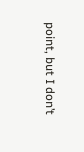point, but I don’t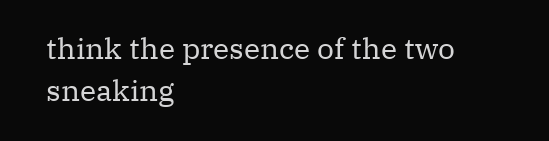think the presence of the two sneaking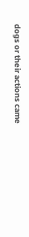dogs or their actions came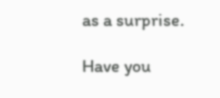as a surprise.

Have you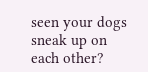seen your dogs sneak up on each other?